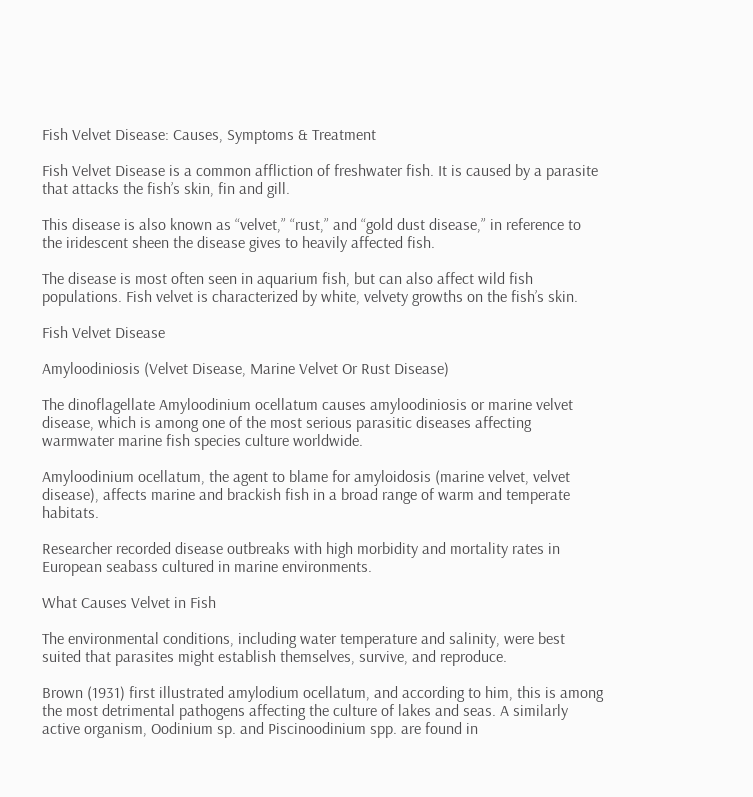Fish Velvet Disease: Causes, Symptoms & Treatment

Fish Velvet Disease is a common affliction of freshwater fish. It is caused by a parasite that attacks the fish’s skin, fin and gill.

This disease is also known as “velvet,” “rust,” and “gold dust disease,” in reference to the iridescent sheen the disease gives to heavily affected fish.

The disease is most often seen in aquarium fish, but can also affect wild fish populations. Fish velvet is characterized by white, velvety growths on the fish’s skin.

Fish Velvet Disease

Amyloodiniosis (Velvet Disease, Marine Velvet Or Rust Disease)

The dinoflagellate Amyloodinium ocellatum causes amyloodiniosis or marine velvet disease, which is among one of the most serious parasitic diseases affecting warmwater marine fish species culture worldwide.

Amyloodinium ocellatum, the agent to blame for amyloidosis (marine velvet, velvet disease), affects marine and brackish fish in a broad range of warm and temperate habitats.

Researcher recorded disease outbreaks with high morbidity and mortality rates in European seabass cultured in marine environments.

What Causes Velvet in Fish

The environmental conditions, including water temperature and salinity, were best suited that parasites might establish themselves, survive, and reproduce.

Brown (1931) first illustrated amylodium ocellatum, and according to him, this is among the most detrimental pathogens affecting the culture of lakes and seas. A similarly active organism, Oodinium sp. and Piscinoodinium spp. are found in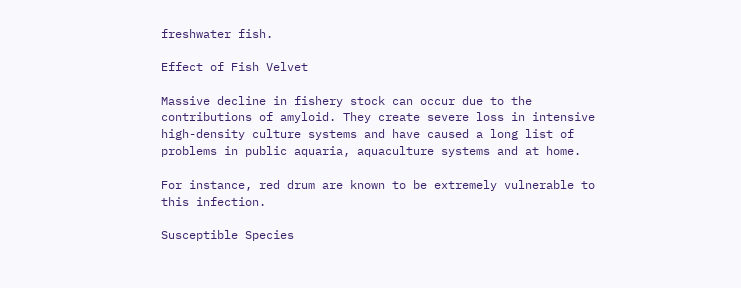freshwater fish.

Effect of Fish Velvet

Massive decline in fishery stock can occur due to the contributions of amyloid. They create severe loss in intensive high-density culture systems and have caused a long list of problems in public aquaria, aquaculture systems and at home.

For instance, red drum are known to be extremely vulnerable to this infection.

Susceptible Species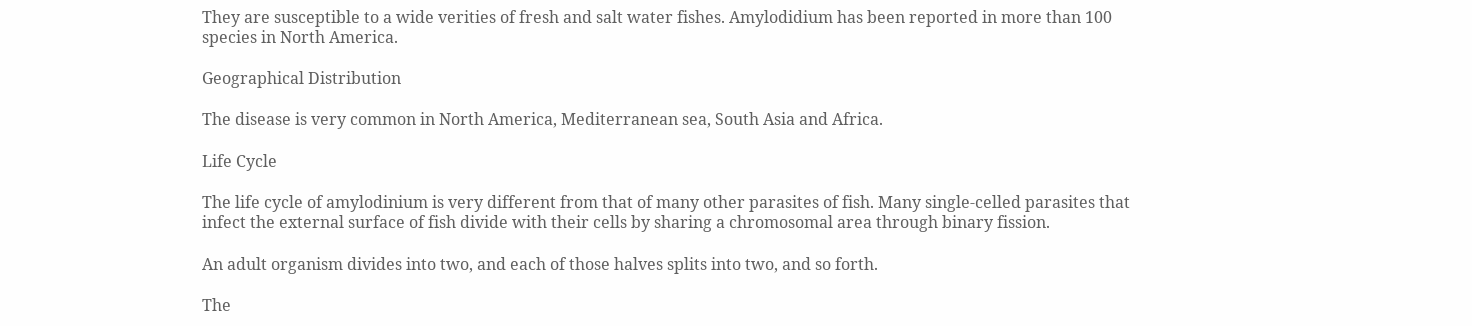They are susceptible to a wide verities of fresh and salt water fishes. Amylodidium has been reported in more than 100 species in North America.

Geographical Distribution

The disease is very common in North America, Mediterranean sea, South Asia and Africa.

Life Cycle

The life cycle of amylodinium is very different from that of many other parasites of fish. Many single-celled parasites that infect the external surface of fish divide with their cells by sharing a chromosomal area through binary fission.

An adult organism divides into two, and each of those halves splits into two, and so forth.

The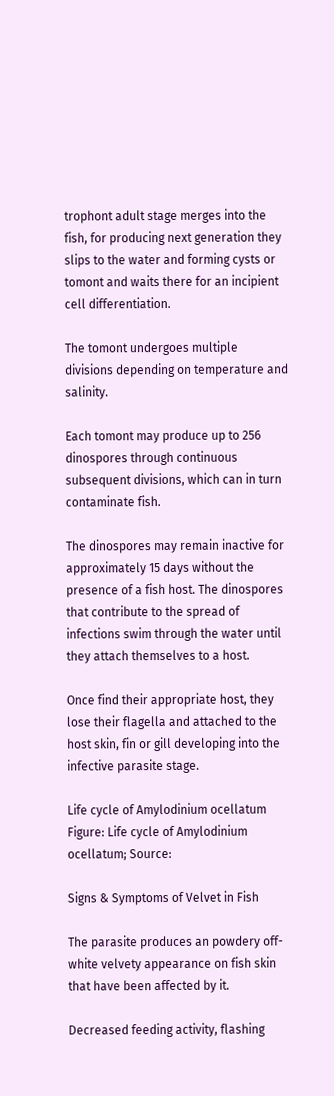trophont adult stage merges into the fish, for producing next generation they slips to the water and forming cysts or tomont and waits there for an incipient cell differentiation.

The tomont undergoes multiple divisions depending on temperature and salinity.

Each tomont may produce up to 256 dinospores through continuous subsequent divisions, which can in turn contaminate fish.

The dinospores may remain inactive for approximately 15 days without the presence of a fish host. The dinospores that contribute to the spread of infections swim through the water until they attach themselves to a host.

Once find their appropriate host, they lose their flagella and attached to the host skin, fin or gill developing into the infective parasite stage.

Life cycle of Amylodinium ocellatum
Figure: Life cycle of Amylodinium ocellatum; Source:

Signs & Symptoms of Velvet in Fish

The parasite produces an powdery off-white velvety appearance on fish skin that have been affected by it.

Decreased feeding activity, flashing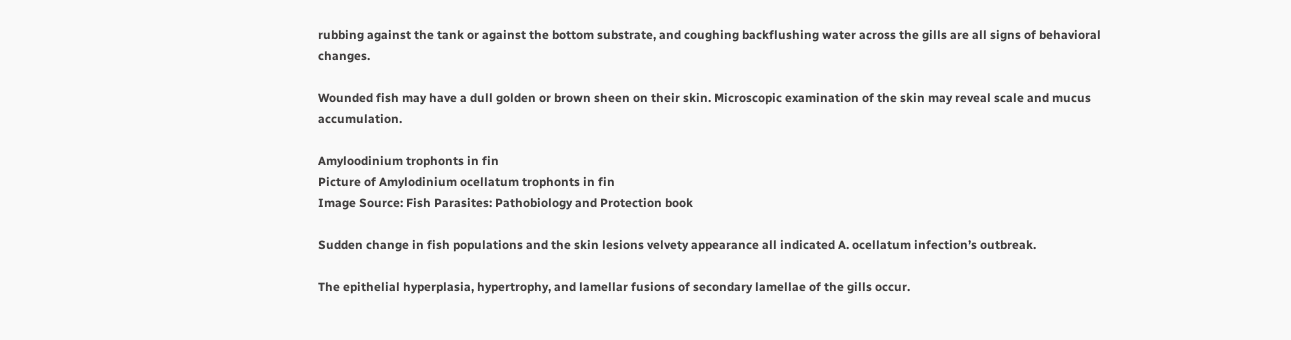rubbing against the tank or against the bottom substrate, and coughing backflushing water across the gills are all signs of behavioral changes.

Wounded fish may have a dull golden or brown sheen on their skin. Microscopic examination of the skin may reveal scale and mucus accumulation.

Amyloodinium trophonts in fin
Picture of Amylodinium ocellatum trophonts in fin
Image Source: Fish Parasites: Pathobiology and Protection book

Sudden change in fish populations and the skin lesions velvety appearance all indicated A. ocellatum infection’s outbreak.

The epithelial hyperplasia, hypertrophy, and lamellar fusions of secondary lamellae of the gills occur.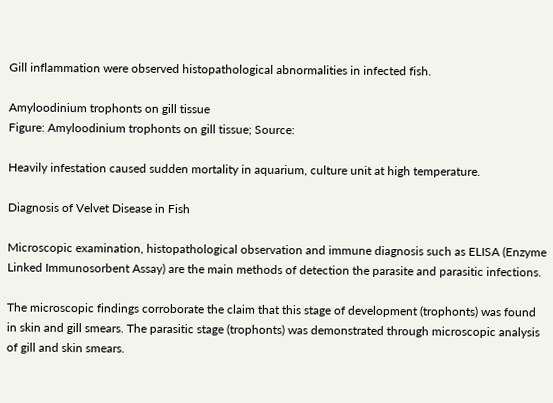Gill inflammation were observed histopathological abnormalities in infected fish.

Amyloodinium trophonts on gill tissue
Figure: Amyloodinium trophonts on gill tissue; Source:

Heavily infestation caused sudden mortality in aquarium, culture unit at high temperature.

Diagnosis of Velvet Disease in Fish

Microscopic examination, histopathological observation and immune diagnosis such as ELISA (Enzyme Linked Immunosorbent Assay) are the main methods of detection the parasite and parasitic infections.

The microscopic findings corroborate the claim that this stage of development (trophonts) was found in skin and gill smears. The parasitic stage (trophonts) was demonstrated through microscopic analysis of gill and skin smears.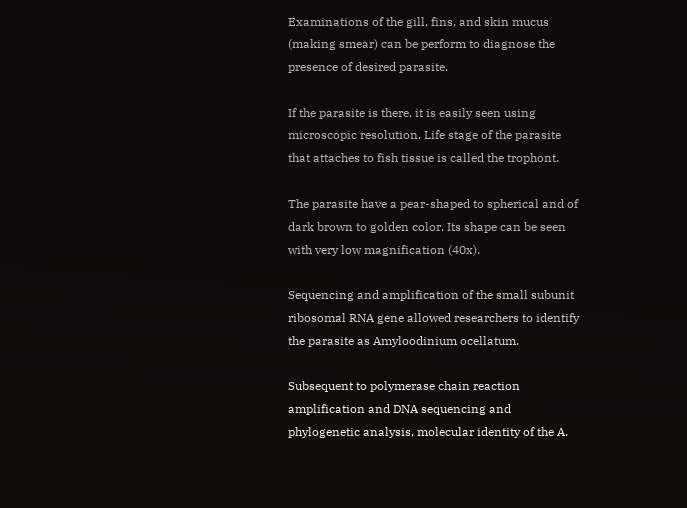Examinations of the gill, fins, and skin mucus (making smear) can be perform to diagnose the presence of desired parasite.

If the parasite is there, it is easily seen using microscopic resolution. Life stage of the parasite that attaches to fish tissue is called the trophont.

The parasite have a pear-shaped to spherical and of dark brown to golden color. Its shape can be seen with very low magnification (40x).

Sequencing and amplification of the small subunit ribosomal RNA gene allowed researchers to identify the parasite as Amyloodinium ocellatum.

Subsequent to polymerase chain reaction amplification and DNA sequencing and phylogenetic analysis, molecular identity of the A.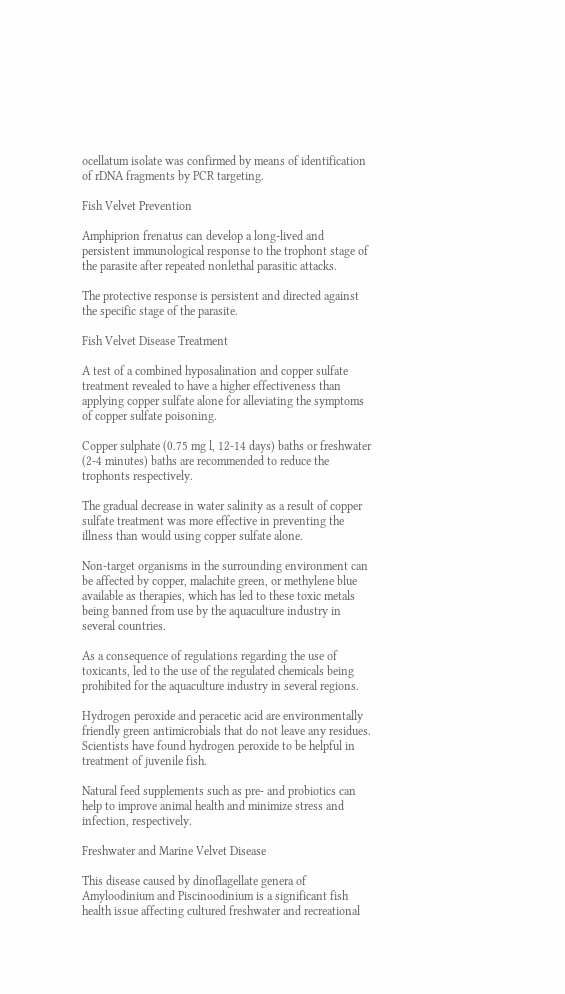ocellatum isolate was confirmed by means of identification of rDNA fragments by PCR targeting.

Fish Velvet Prevention

Amphiprion frenatus can develop a long-lived and persistent immunological response to the trophont stage of the parasite after repeated nonlethal parasitic attacks.

The protective response is persistent and directed against the specific stage of the parasite.

Fish Velvet Disease Treatment

A test of a combined hyposalination and copper sulfate treatment revealed to have a higher effectiveness than applying copper sulfate alone for alleviating the symptoms of copper sulfate poisoning.

Copper sulphate (0.75 mg l, 12-14 days) baths or freshwater (2-4 minutes) baths are recommended to reduce the trophonts respectively.

The gradual decrease in water salinity as a result of copper sulfate treatment was more effective in preventing the illness than would using copper sulfate alone.

Non-target organisms in the surrounding environment can be affected by copper, malachite green, or methylene blue available as therapies, which has led to these toxic metals being banned from use by the aquaculture industry in several countries.

As a consequence of regulations regarding the use of toxicants, led to the use of the regulated chemicals being prohibited for the aquaculture industry in several regions.

Hydrogen peroxide and peracetic acid are environmentally friendly green antimicrobials that do not leave any residues. Scientists have found hydrogen peroxide to be helpful in treatment of juvenile fish.

Natural feed supplements such as pre- and probiotics can help to improve animal health and minimize stress and infection, respectively.

Freshwater and Marine Velvet Disease

This disease caused by dinoflagellate genera of Amyloodinium and Piscinoodinium is a significant fish health issue affecting cultured freshwater and recreational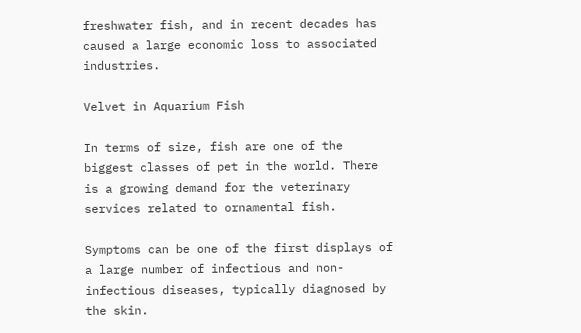freshwater fish, and in recent decades has caused a large economic loss to associated industries.

Velvet in Aquarium Fish

In terms of size, fish are one of the biggest classes of pet in the world. There is a growing demand for the veterinary services related to ornamental fish.

Symptoms can be one of the first displays of a large number of infectious and non-infectious diseases, typically diagnosed by the skin.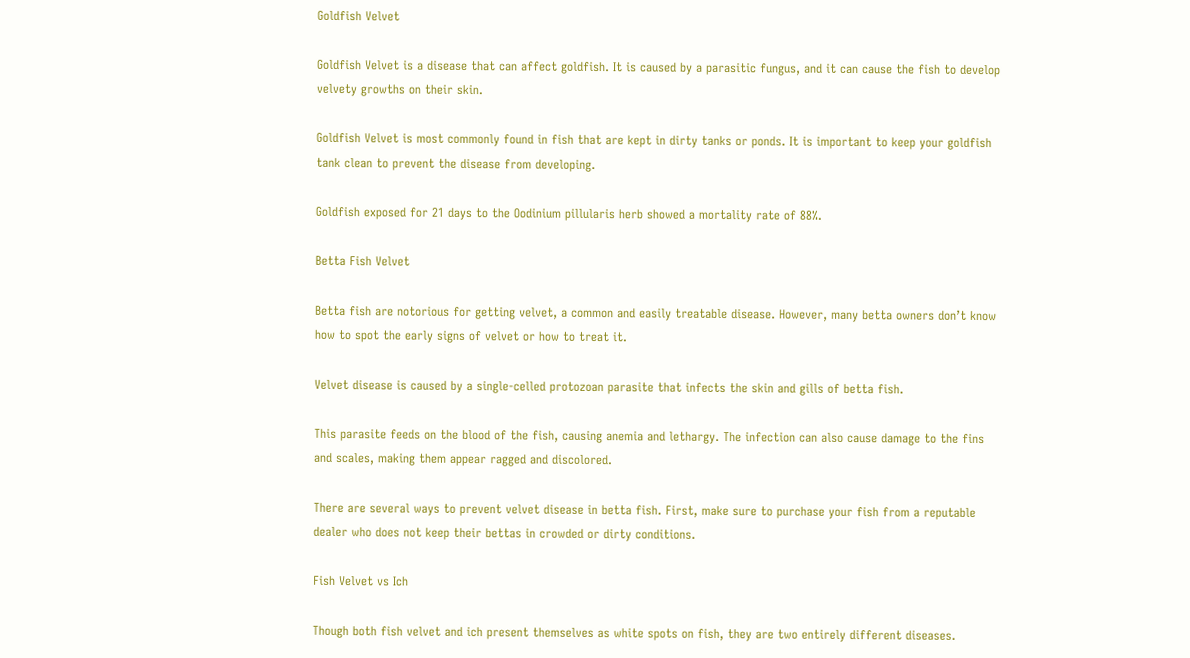Goldfish Velvet

Goldfish Velvet is a disease that can affect goldfish. It is caused by a parasitic fungus, and it can cause the fish to develop velvety growths on their skin.

Goldfish Velvet is most commonly found in fish that are kept in dirty tanks or ponds. It is important to keep your goldfish tank clean to prevent the disease from developing.

Goldfish exposed for 21 days to the Oodinium pillularis herb showed a mortality rate of 88%.

Betta Fish Velvet

Betta fish are notorious for getting velvet, a common and easily treatable disease. However, many betta owners don’t know how to spot the early signs of velvet or how to treat it.

Velvet disease is caused by a single-celled protozoan parasite that infects the skin and gills of betta fish.

This parasite feeds on the blood of the fish, causing anemia and lethargy. The infection can also cause damage to the fins and scales, making them appear ragged and discolored.

There are several ways to prevent velvet disease in betta fish. First, make sure to purchase your fish from a reputable dealer who does not keep their bettas in crowded or dirty conditions.

Fish Velvet vs Ich

Though both fish velvet and ich present themselves as white spots on fish, they are two entirely different diseases.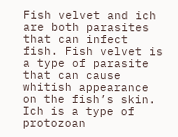Fish velvet and ich are both parasites that can infect fish. Fish velvet is a type of parasite that can cause whitish appearance on the fish’s skin. Ich is a type of protozoan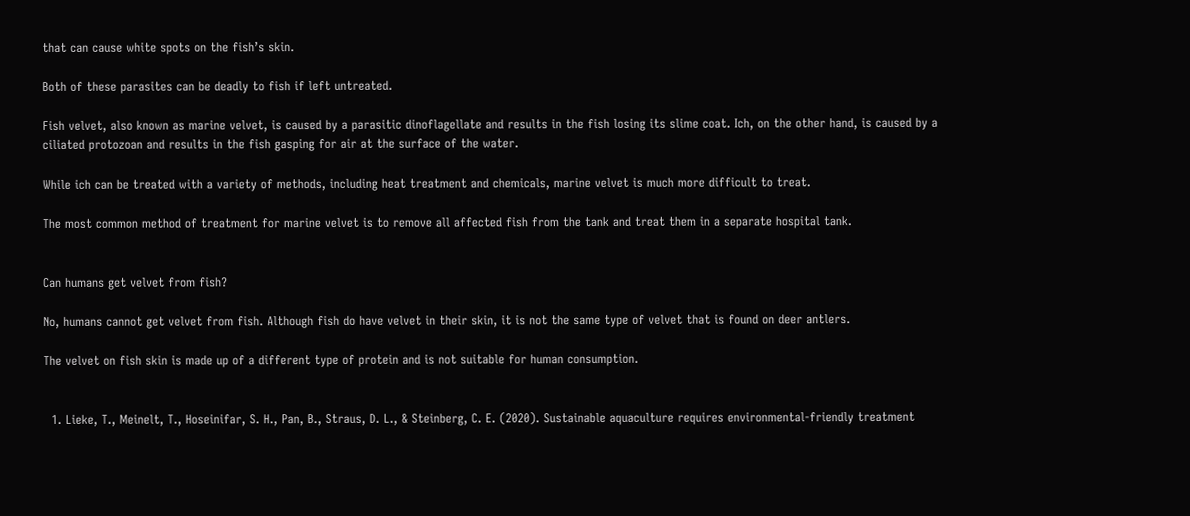that can cause white spots on the fish’s skin.

Both of these parasites can be deadly to fish if left untreated.

Fish velvet, also known as marine velvet, is caused by a parasitic dinoflagellate and results in the fish losing its slime coat. Ich, on the other hand, is caused by a ciliated protozoan and results in the fish gasping for air at the surface of the water.

While ich can be treated with a variety of methods, including heat treatment and chemicals, marine velvet is much more difficult to treat.

The most common method of treatment for marine velvet is to remove all affected fish from the tank and treat them in a separate hospital tank.


Can humans get velvet from fish?

No, humans cannot get velvet from fish. Although fish do have velvet in their skin, it is not the same type of velvet that is found on deer antlers.

The velvet on fish skin is made up of a different type of protein and is not suitable for human consumption.


  1. Lieke, T., Meinelt, T., Hoseinifar, S. H., Pan, B., Straus, D. L., & Steinberg, C. E. (2020). Sustainable aquaculture requires environmental‐friendly treatment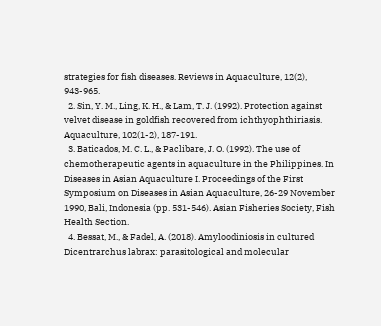strategies for fish diseases. Reviews in Aquaculture, 12(2), 943-965.
  2. Sin, Y. M., Ling, K. H., & Lam, T. J. (1992). Protection against velvet disease in goldfish recovered from ichthyophthiriasis. Aquaculture, 102(1-2), 187-191.
  3. Baticados, M. C. L., & Paclibare, J. O. (1992). The use of chemotherapeutic agents in aquaculture in the Philippines. In Diseases in Asian Aquaculture I. Proceedings of the First Symposium on Diseases in Asian Aquaculture, 26-29 November 1990, Bali, Indonesia (pp. 531-546). Asian Fisheries Society, Fish Health Section.
  4. Bessat, M., & Fadel, A. (2018). Amyloodiniosis in cultured Dicentrarchus labrax: parasitological and molecular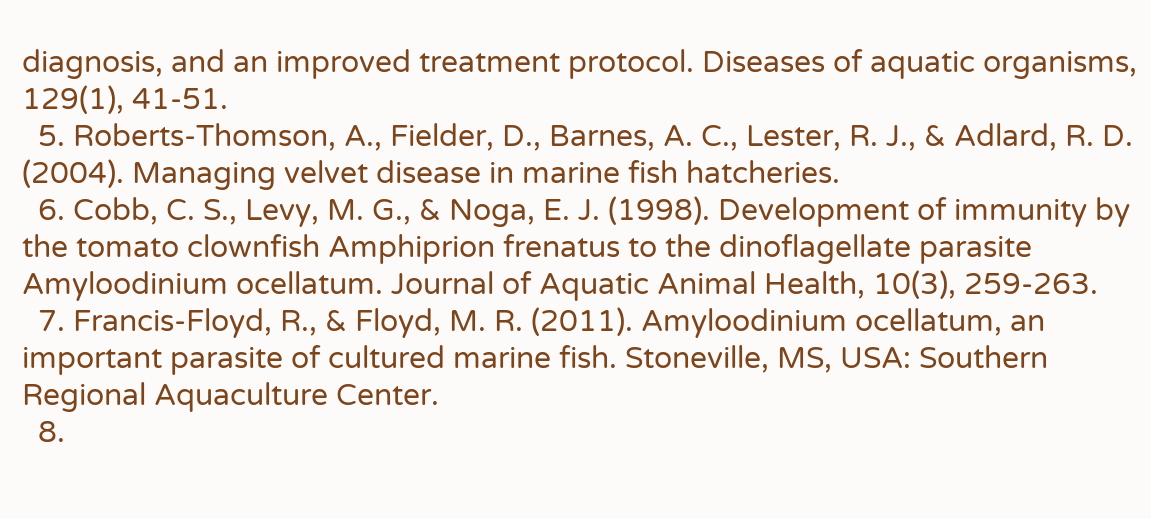diagnosis, and an improved treatment protocol. Diseases of aquatic organisms, 129(1), 41-51.
  5. Roberts-Thomson, A., Fielder, D., Barnes, A. C., Lester, R. J., & Adlard, R. D. (2004). Managing velvet disease in marine fish hatcheries.
  6. Cobb, C. S., Levy, M. G., & Noga, E. J. (1998). Development of immunity by the tomato clownfish Amphiprion frenatus to the dinoflagellate parasite Amyloodinium ocellatum. Journal of Aquatic Animal Health, 10(3), 259-263.
  7. Francis-Floyd, R., & Floyd, M. R. (2011). Amyloodinium ocellatum, an important parasite of cultured marine fish. Stoneville, MS, USA: Southern Regional Aquaculture Center.
  8.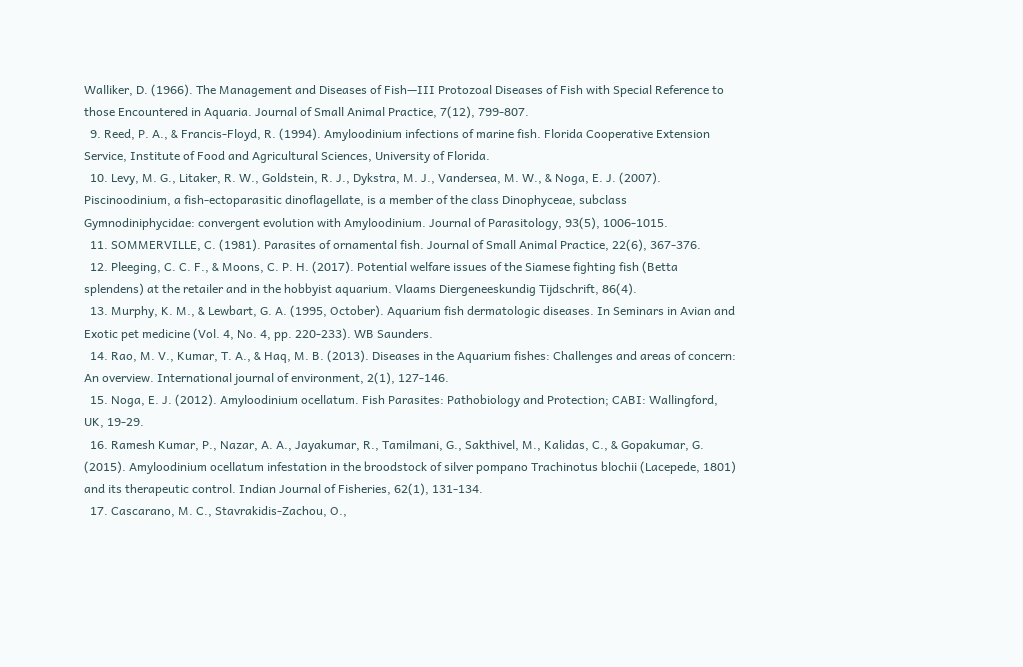Walliker, D. (1966). The Management and Diseases of Fish—III Protozoal Diseases of Fish with Special Reference to those Encountered in Aquaria. Journal of Small Animal Practice, 7(12), 799-807.
  9. Reed, P. A., & Francis-Floyd, R. (1994). Amyloodinium infections of marine fish. Florida Cooperative Extension Service, Institute of Food and Agricultural Sciences, University of Florida.
  10. Levy, M. G., Litaker, R. W., Goldstein, R. J., Dykstra, M. J., Vandersea, M. W., & Noga, E. J. (2007). Piscinoodinium, a fish-ectoparasitic dinoflagellate, is a member of the class Dinophyceae, subclass Gymnodiniphycidae: convergent evolution with Amyloodinium. Journal of Parasitology, 93(5), 1006-1015.
  11. SOMMERVILLE, C. (1981). Parasites of ornamental fish. Journal of Small Animal Practice, 22(6), 367-376.
  12. Pleeging, C. C. F., & Moons, C. P. H. (2017). Potential welfare issues of the Siamese fighting fish (Betta splendens) at the retailer and in the hobbyist aquarium. Vlaams Diergeneeskundig Tijdschrift, 86(4).
  13. Murphy, K. M., & Lewbart, G. A. (1995, October). Aquarium fish dermatologic diseases. In Seminars in Avian and Exotic pet medicine (Vol. 4, No. 4, pp. 220-233). WB Saunders.
  14. Rao, M. V., Kumar, T. A., & Haq, M. B. (2013). Diseases in the Aquarium fishes: Challenges and areas of concern: An overview. International journal of environment, 2(1), 127-146.
  15. Noga, E. J. (2012). Amyloodinium ocellatum. Fish Parasites: Pathobiology and Protection; CABI: Wallingford, UK, 19-29.
  16. Ramesh Kumar, P., Nazar, A. A., Jayakumar, R., Tamilmani, G., Sakthivel, M., Kalidas, C., & Gopakumar, G. (2015). Amyloodinium ocellatum infestation in the broodstock of silver pompano Trachinotus blochii (Lacepede, 1801) and its therapeutic control. Indian Journal of Fisheries, 62(1), 131-134.
  17. Cascarano, M. C., Stavrakidis-Zachou, O.,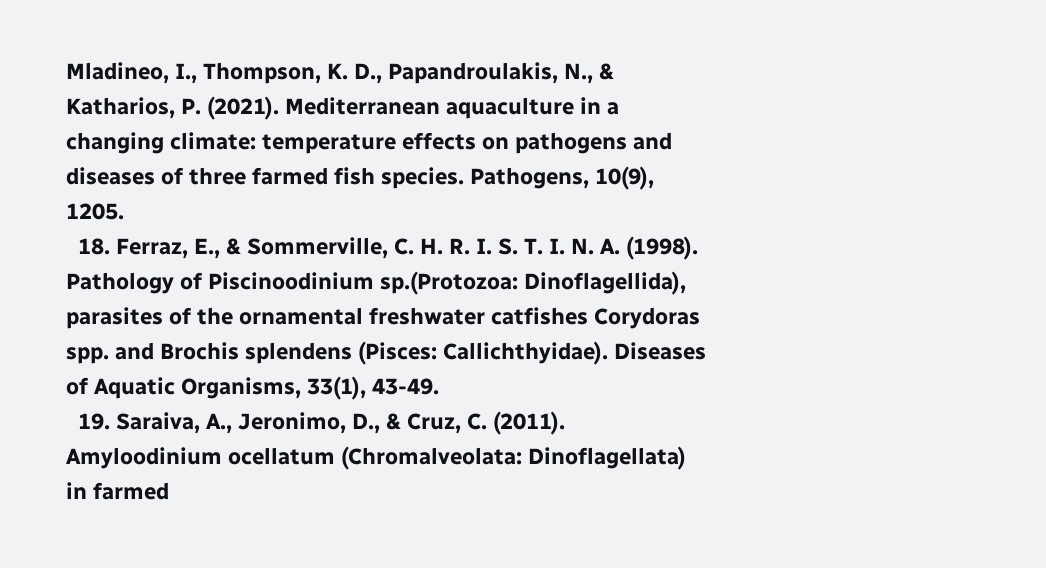Mladineo, I., Thompson, K. D., Papandroulakis, N., & Katharios, P. (2021). Mediterranean aquaculture in a changing climate: temperature effects on pathogens and diseases of three farmed fish species. Pathogens, 10(9), 1205.
  18. Ferraz, E., & Sommerville, C. H. R. I. S. T. I. N. A. (1998). Pathology of Piscinoodinium sp.(Protozoa: Dinoflagellida), parasites of the ornamental freshwater catfishes Corydoras spp. and Brochis splendens (Pisces: Callichthyidae). Diseases of Aquatic Organisms, 33(1), 43-49.
  19. Saraiva, A., Jeronimo, D., & Cruz, C. (2011). Amyloodinium ocellatum (Chromalveolata: Dinoflagellata) in farmed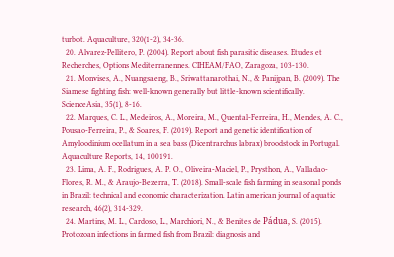turbot. Aquaculture, 320(1-2), 34-36.
  20. Alvarez-Pellitero, P. (2004). Report about fish parasitic diseases. Etudes et Recherches, Options Mediterranennes. CIHEAM/FAO, Zaragoza, 103-130.
  21. Monvises, A., Nuangsaeng, B., Sriwattanarothai, N., & Panijpan, B. (2009). The Siamese fighting fish: well-known generally but little-known scientifically. ScienceAsia, 35(1), 8-16.
  22. Marques, C. L., Medeiros, A., Moreira, M., Quental-Ferreira, H., Mendes, A. C., Pousao-Ferreira, P., & Soares, F. (2019). Report and genetic identification of Amyloodinium ocellatum in a sea bass (Dicentrarchus labrax) broodstock in Portugal. Aquaculture Reports, 14, 100191.
  23. Lima, A. F., Rodrigues, A. P. O., Oliveira-Maciel, P., Prysthon, A., Valladao-Flores, R. M., & Araujo-Bezerra, T. (2018). Small-scale fish farming in seasonal ponds in Brazil: technical and economic characterization. Latin american journal of aquatic research, 46(2), 314-329.
  24. Martins, M. L., Cardoso, L., Marchiori, N., & Benites de Pádua, S. (2015). Protozoan infections in farmed fish from Brazil: diagnosis and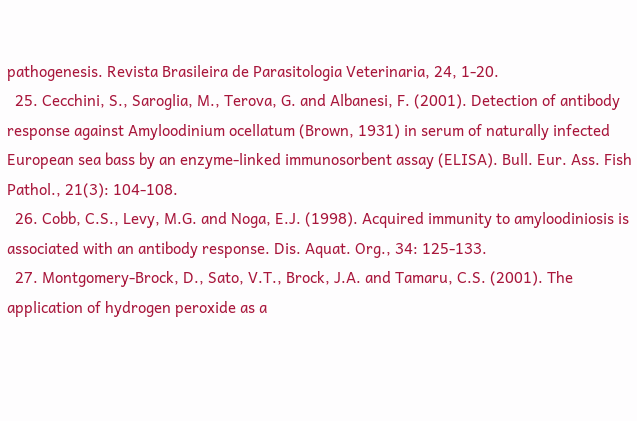pathogenesis. Revista Brasileira de Parasitologia Veterinaria, 24, 1-20.
  25. Cecchini, S., Saroglia, M., Terova, G. and Albanesi, F. (2001). Detection of antibody response against Amyloodinium ocellatum (Brown, 1931) in serum of naturally infected European sea bass by an enzyme-linked immunosorbent assay (ELISA). Bull. Eur. Ass. Fish Pathol., 21(3): 104-108.
  26. Cobb, C.S., Levy, M.G. and Noga, E.J. (1998). Acquired immunity to amyloodiniosis is associated with an antibody response. Dis. Aquat. Org., 34: 125-133.
  27. Montgomery-Brock, D., Sato, V.T., Brock, J.A. and Tamaru, C.S. (2001). The application of hydrogen peroxide as a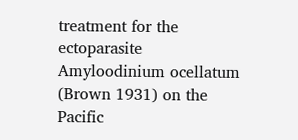treatment for the ectoparasite Amyloodinium ocellatum (Brown 1931) on the Pacific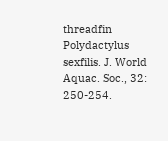threadfin Polydactylus sexfilis. J. World Aquac. Soc., 32: 250-254.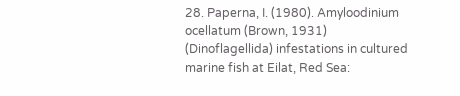28. Paperna, I. (1980). Amyloodinium ocellatum (Brown, 1931) (Dinoflagellida) infestations in cultured marine fish at Eilat, Red Sea: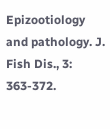Epizootiology and pathology. J. Fish Dis., 3: 363-372.